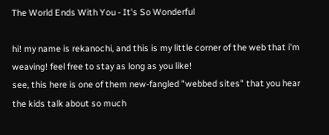The World Ends With You - It's So Wonderful

hi! my name is rekanochi, and this is my little corner of the web that i'm weaving! feel free to stay as long as you like!
see, this here is one of them new-fangled "webbed sites" that you hear the kids talk about so much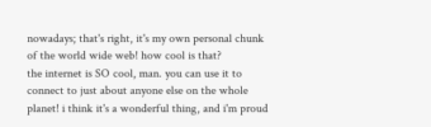nowadays; that's right, it's my own personal chunk of the world wide web! how cool is that?
the internet is SO cool, man. you can use it to connect to just about anyone else on the whole planet! i think it's a wonderful thing, and i'm proud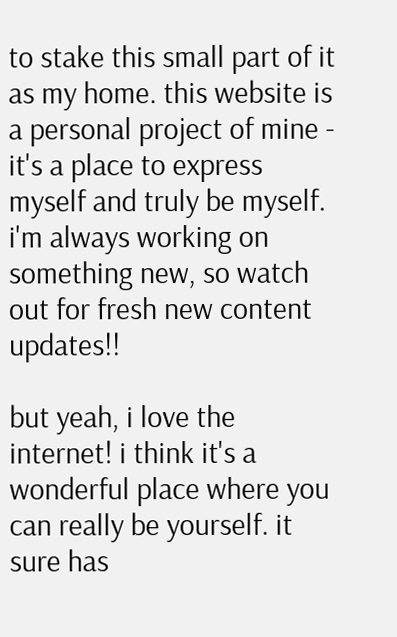to stake this small part of it as my home. this website is a personal project of mine - it's a place to express myself and truly be myself. i'm always working on something new, so watch out for fresh new content updates!!

but yeah, i love the internet! i think it's a wonderful place where you can really be yourself. it sure has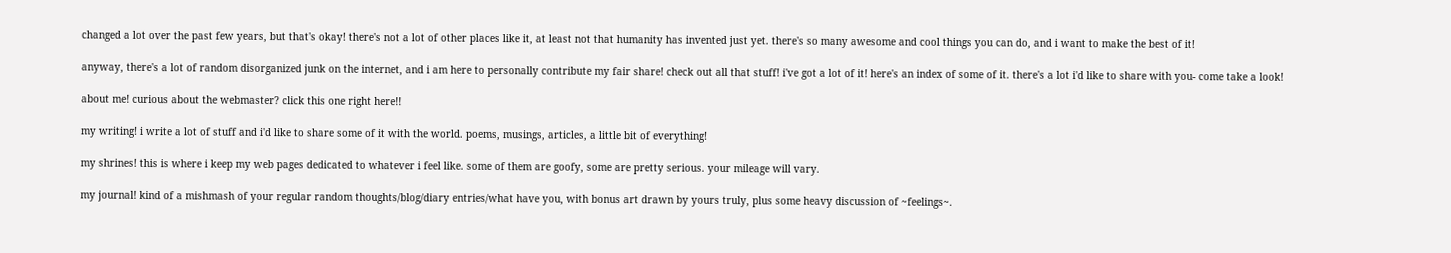changed a lot over the past few years, but that's okay! there's not a lot of other places like it, at least not that humanity has invented just yet. there's so many awesome and cool things you can do, and i want to make the best of it!

anyway, there's a lot of random disorganized junk on the internet, and i am here to personally contribute my fair share! check out all that stuff! i've got a lot of it! here's an index of some of it. there's a lot i'd like to share with you- come take a look!

about me! curious about the webmaster? click this one right here!!

my writing! i write a lot of stuff and i'd like to share some of it with the world. poems, musings, articles, a little bit of everything!

my shrines! this is where i keep my web pages dedicated to whatever i feel like. some of them are goofy, some are pretty serious. your mileage will vary.

my journal! kind of a mishmash of your regular random thoughts/blog/diary entries/what have you, with bonus art drawn by yours truly, plus some heavy discussion of ~feelings~.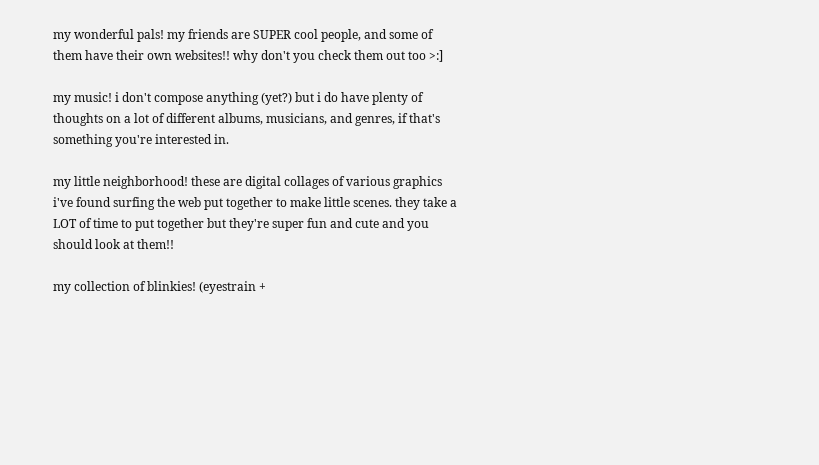my wonderful pals! my friends are SUPER cool people, and some of them have their own websites!! why don't you check them out too >:]

my music! i don't compose anything (yet?) but i do have plenty of thoughts on a lot of different albums, musicians, and genres, if that's something you're interested in.

my little neighborhood! these are digital collages of various graphics i've found surfing the web put together to make little scenes. they take a LOT of time to put together but they're super fun and cute and you should look at them!!

my collection of blinkies! (eyestrain +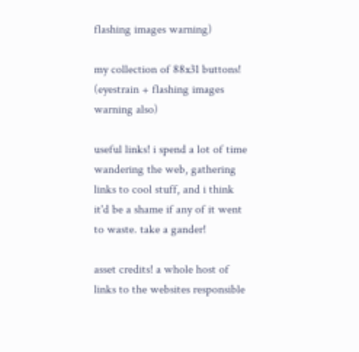flashing images warning)

my collection of 88x31 buttons! (eyestrain + flashing images warning also)

useful links! i spend a lot of time wandering the web, gathering links to cool stuff, and i think it'd be a shame if any of it went to waste. take a gander!

asset credits! a whole host of links to the websites responsible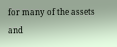for many of the assets and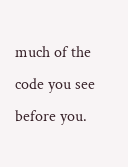much of the code you see before you.